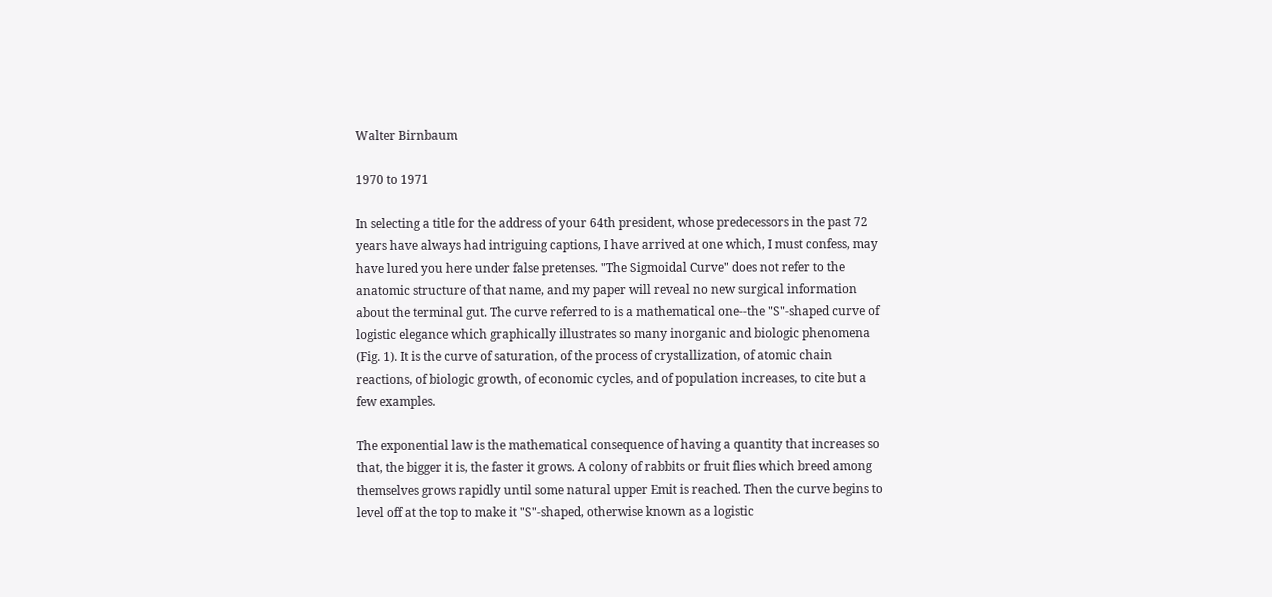Walter Birnbaum

1970 to 1971

In selecting a title for the address of your 64th president, whose predecessors in the past 72 years have always had intriguing captions, I have arrived at one which, I must confess, may have lured you here under false pretenses. "The Sigmoidal Curve" does not refer to the anatomic structure of that name, and my paper will reveal no new surgical information about the terminal gut. The curve referred to is a mathematical one--the "S"-shaped curve of logistic elegance which graphically illustrates so many inorganic and biologic phenomena (Fig. 1). It is the curve of saturation, of the process of crystallization, of atomic chain reactions, of biologic growth, of economic cycles, and of population increases, to cite but a few examples.

The exponential law is the mathematical consequence of having a quantity that increases so that, the bigger it is, the faster it grows. A colony of rabbits or fruit flies which breed among themselves grows rapidly until some natural upper Emit is reached. Then the curve begins to level off at the top to make it "S"-shaped, otherwise known as a logistic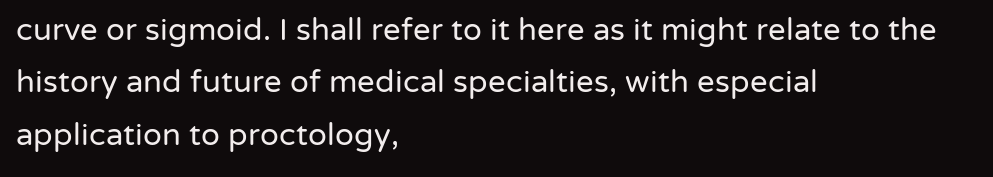curve or sigmoid. I shall refer to it here as it might relate to the history and future of medical specialties, with especial application to proctology,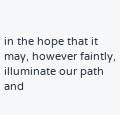in the hope that it may, however faintly, illuminate our path and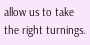allow us to take the right turnings.